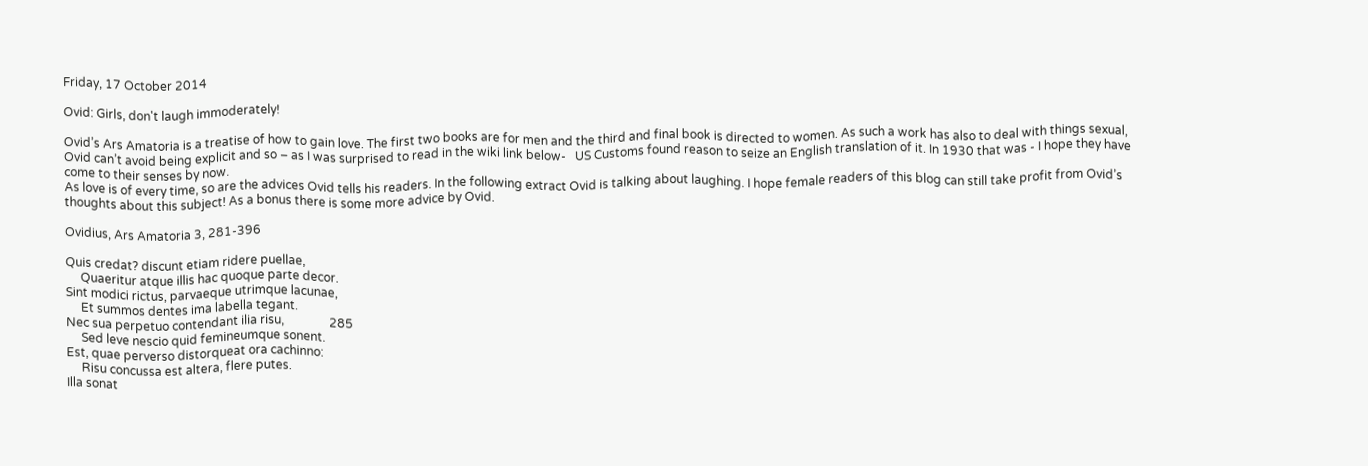Friday, 17 October 2014

Ovid: Girls, don't laugh immoderately!

Ovid’s Ars Amatoria is a treatise of how to gain love. The first two books are for men and the third and final book is directed to women. As such a work has also to deal with things sexual, Ovid can’t avoid being explicit and so – as I was surprised to read in the wiki link below-   US Customs found reason to seize an English translation of it. In 1930 that was - I hope they have come to their senses by now.
As love is of every time, so are the advices Ovid tells his readers. In the following extract Ovid is talking about laughing. I hope female readers of this blog can still take profit from Ovid’s thoughts about this subject! As a bonus there is some more advice by Ovid.

Ovidius, Ars Amatoria 3, 281-396

Quis credat? discunt etiam ridere puellae,
     Quaeritur atque illis hac quoque parte decor.
Sint modici rictus, parvaeque utrimque lacunae,
     Et summos dentes ima labella tegant.
Nec sua perpetuo contendant ilia risu,               285
     Sed leve nescio quid femineumque sonent.
Est, quae perverso distorqueat ora cachinno:
     Risu concussa est altera, flere putes.
Illa sonat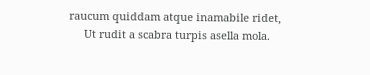raucum quiddam atque inamabile ridet,
     Ut rudit a scabra turpis asella mola.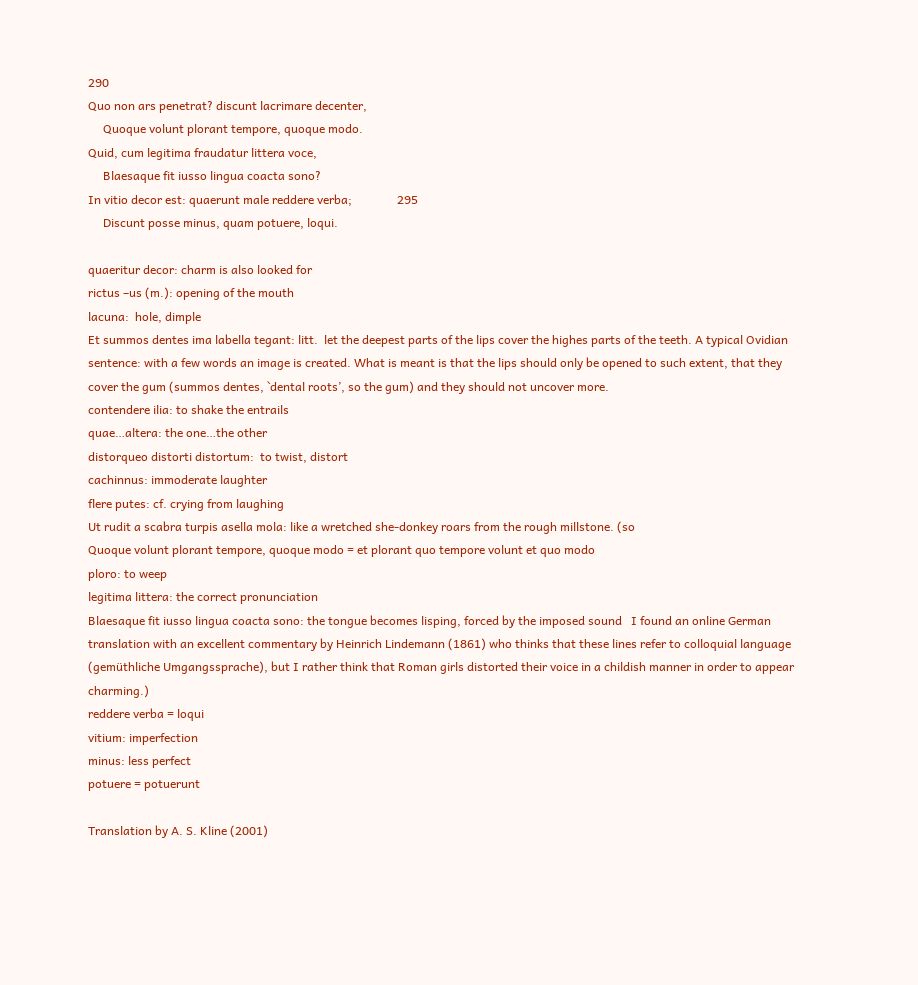290
Quo non ars penetrat? discunt lacrimare decenter,
     Quoque volunt plorant tempore, quoque modo.
Quid, cum legitima fraudatur littera voce,
     Blaesaque fit iusso lingua coacta sono?
In vitio decor est: quaerunt male reddere verba;               295
     Discunt posse minus, quam potuere, loqui.

quaeritur decor: charm is also looked for
rictus –us (m.): opening of the mouth
lacuna:  hole, dimple
Et summos dentes ima labella tegant: litt.  let the deepest parts of the lips cover the highes parts of the teeth. A typical Ovidian sentence: with a few words an image is created. What is meant is that the lips should only be opened to such extent, that they cover the gum (summos dentes, `dental roots’, so the gum) and they should not uncover more.
contendere ilia: to shake the entrails
quae…altera: the one…the other
distorqueo distorti distortum:  to twist, distort
cachinnus: immoderate laughter
flere putes: cf. crying from laughing
Ut rudit a scabra turpis asella mola: like a wretched she-donkey roars from the rough millstone. (so
Quoque volunt plorant tempore, quoque modo = et plorant quo tempore volunt et quo modo
ploro: to weep
legitima littera: the correct pronunciation
Blaesaque fit iusso lingua coacta sono: the tongue becomes lisping, forced by the imposed sound   I found an online German translation with an excellent commentary by Heinrich Lindemann (1861) who thinks that these lines refer to colloquial language (gemüthliche Umgangssprache), but I rather think that Roman girls distorted their voice in a childish manner in order to appear charming.)
reddere verba = loqui
vitium: imperfection
minus: less perfect
potuere = potuerunt

Translation by A. S. Kline (2001)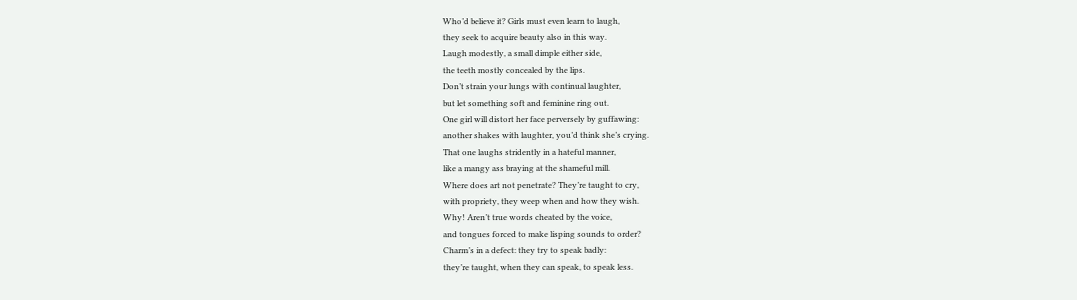Who’d believe it? Girls must even learn to laugh,
they seek to acquire beauty also in this way.
Laugh modestly, a small dimple either side,
the teeth mostly concealed by the lips.
Don’t strain your lungs with continual laughter,
but let something soft and feminine ring out.
One girl will distort her face perversely by guffawing:
another shakes with laughter, you’d think she’s crying.
That one laughs stridently in a hateful manner,
like a mangy ass braying at the shameful mill.
Where does art not penetrate? They’re taught to cry,
with propriety, they weep when and how they wish.
Why! Aren’t true words cheated by the voice,
and tongues forced to make lisping sounds to order?
Charm’s in a defect: they try to speak badly:
they’re taught, when they can speak, to speak less.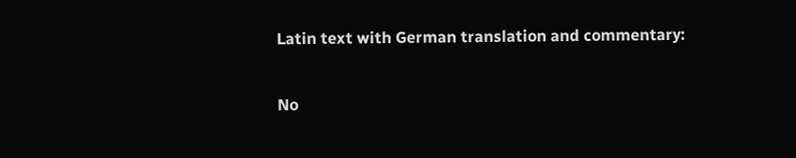Latin text with German translation and commentary:

No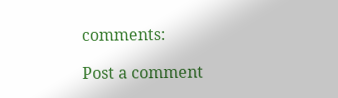comments:

Post a comment